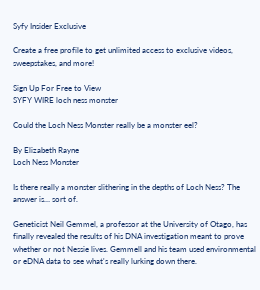Syfy Insider Exclusive

Create a free profile to get unlimited access to exclusive videos, sweepstakes, and more!

Sign Up For Free to View
SYFY WIRE loch ness monster

Could the Loch Ness Monster really be a monster eel?

By Elizabeth Rayne
Loch Ness Monster

Is there really a monster slithering in the depths of Loch Ness? The answer is… sort of.

Geneticist Neil Gemmel, a professor at the University of Otago, has finally revealed the results of his DNA investigation meant to prove whether or not Nessie lives. Gemmell and his team used environmental or eDNA data to see what's really lurking down there.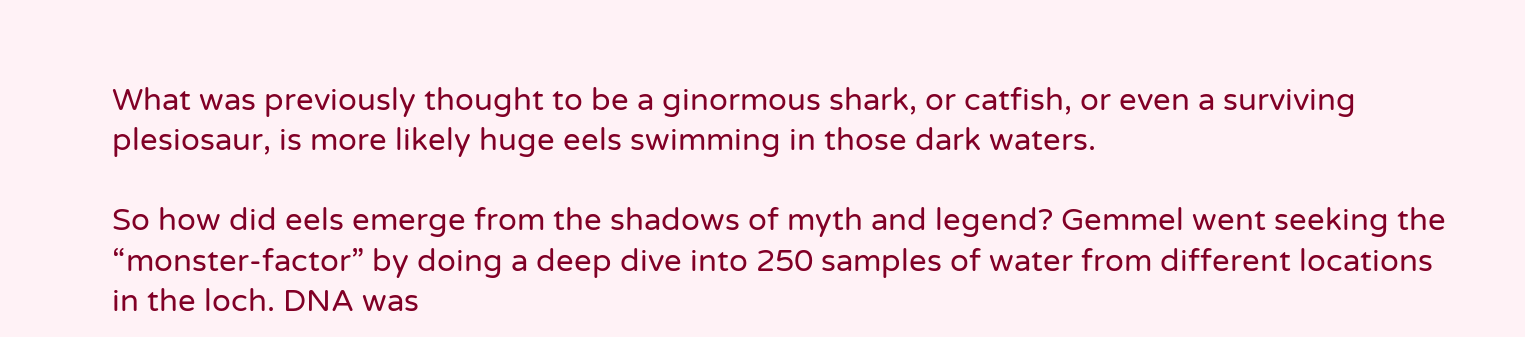What was previously thought to be a ginormous shark, or catfish, or even a surviving plesiosaur, is more likely huge eels swimming in those dark waters.

So how did eels emerge from the shadows of myth and legend? Gemmel went seeking the “monster-factor” by doing a deep dive into 250 samples of water from different locations in the loch. DNA was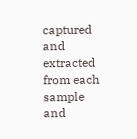captured and extracted from each sample and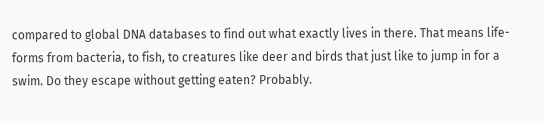compared to global DNA databases to find out what exactly lives in there. That means life-forms from bacteria, to fish, to creatures like deer and birds that just like to jump in for a swim. Do they escape without getting eaten? Probably.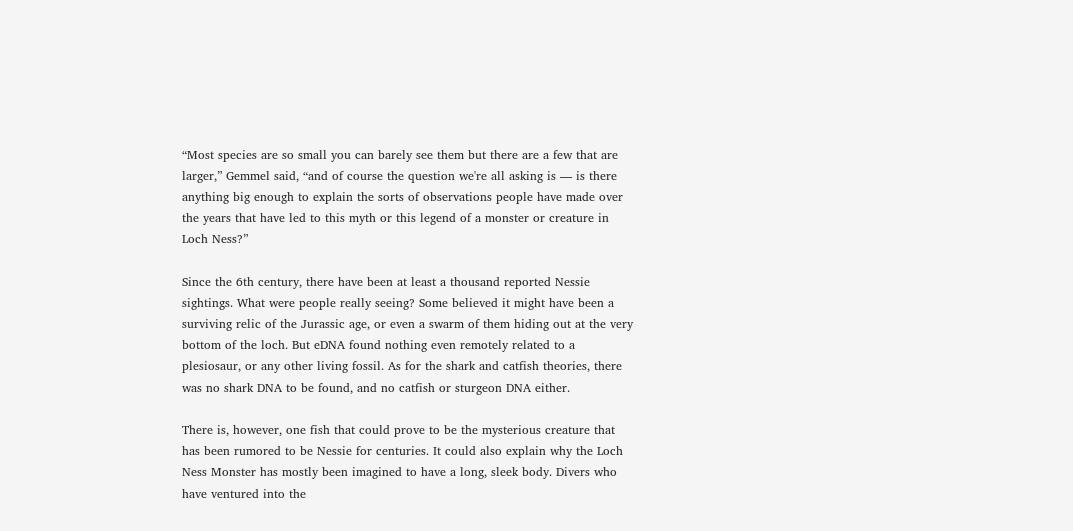“Most species are so small you can barely see them but there are a few that are larger,” Gemmel said, “and of course the question we're all asking is — is there anything big enough to explain the sorts of observations people have made over the years that have led to this myth or this legend of a monster or creature in Loch Ness?”

Since the 6th century, there have been at least a thousand reported Nessie sightings. What were people really seeing? Some believed it might have been a surviving relic of the Jurassic age, or even a swarm of them hiding out at the very bottom of the loch. But eDNA found nothing even remotely related to a plesiosaur, or any other living fossil. As for the shark and catfish theories, there was no shark DNA to be found, and no catfish or sturgeon DNA either.

There is, however, one fish that could prove to be the mysterious creature that has been rumored to be Nessie for centuries. It could also explain why the Loch Ness Monster has mostly been imagined to have a long, sleek body. Divers who have ventured into the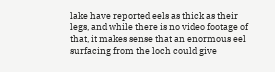lake have reported eels as thick as their legs, and while there is no video footage of that, it makes sense that an enormous eel surfacing from the loch could give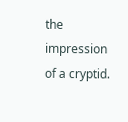the impression of a cryptid.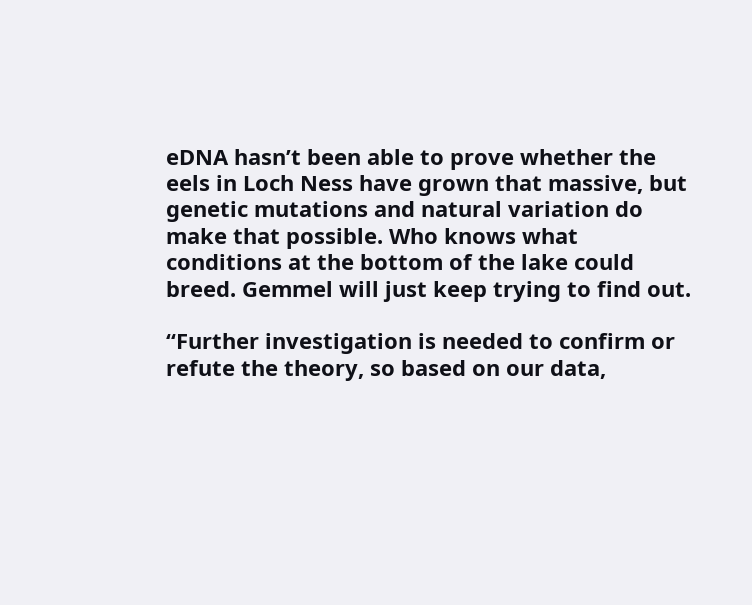eDNA hasn’t been able to prove whether the eels in Loch Ness have grown that massive, but genetic mutations and natural variation do make that possible. Who knows what conditions at the bottom of the lake could breed. Gemmel will just keep trying to find out.

“Further investigation is needed to confirm or refute the theory, so based on our data,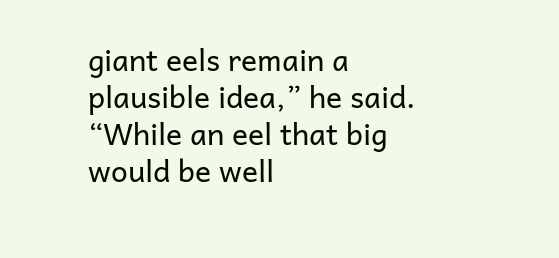giant eels remain a plausible idea,” he said. “While an eel that big would be well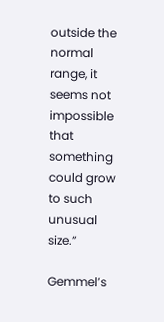outside the normal range, it seems not impossible that something could grow to such unusual size.”

Gemmel’s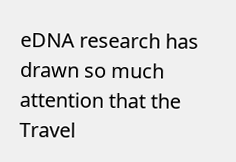eDNA research has drawn so much attention that the Travel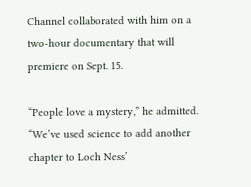Channel collaborated with him on a two-hour documentary that will premiere on Sept. 15.

“People love a mystery,” he admitted. “We’ve used science to add another chapter to Loch Ness’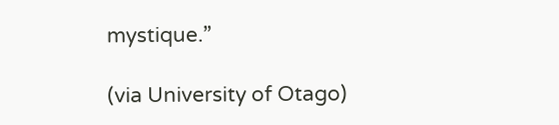mystique.”

(via University of Otago)